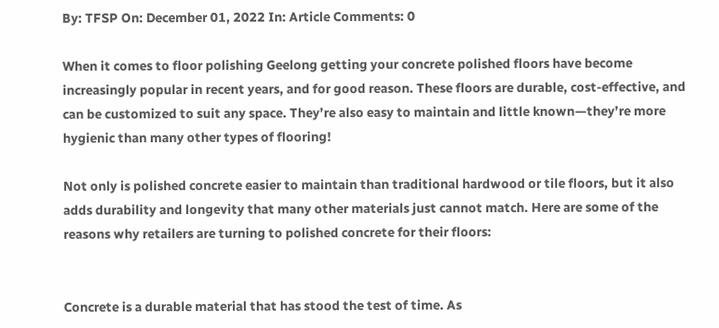By: TFSP On: December 01, 2022 In: Article Comments: 0

When it comes to floor polishing Geelong getting your concrete polished floors have become increasingly popular in recent years, and for good reason. These floors are durable, cost-effective, and can be customized to suit any space. They’re also easy to maintain and little known—they’re more hygienic than many other types of flooring!

Not only is polished concrete easier to maintain than traditional hardwood or tile floors, but it also adds durability and longevity that many other materials just cannot match. Here are some of the reasons why retailers are turning to polished concrete for their floors:


Concrete is a durable material that has stood the test of time. As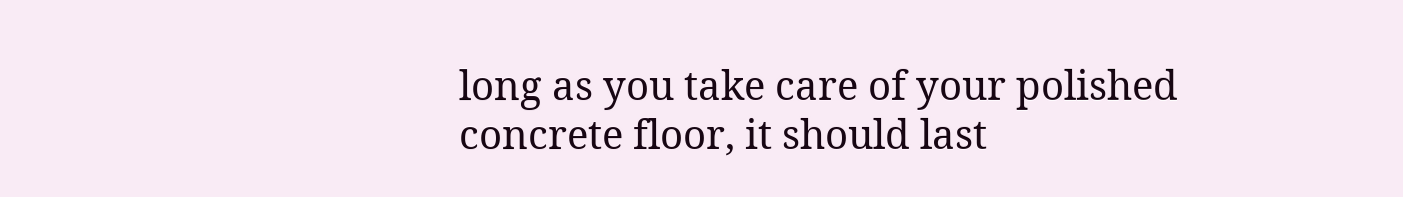long as you take care of your polished concrete floor, it should last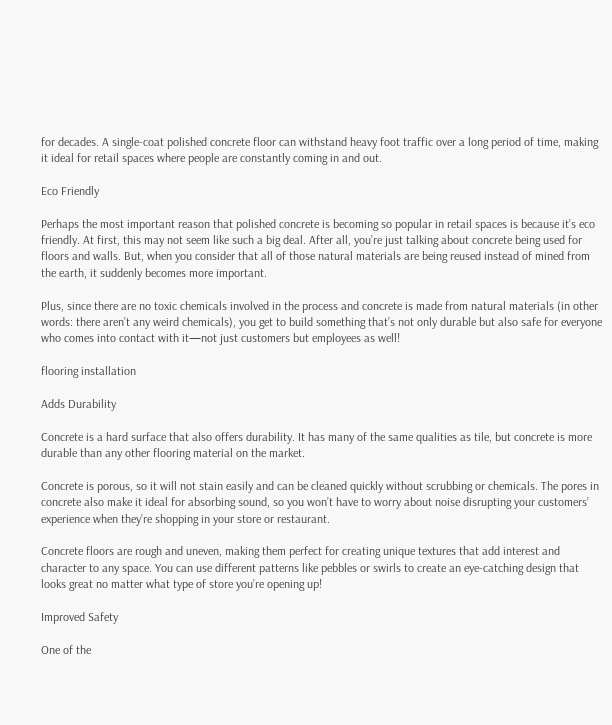for decades. A single-coat polished concrete floor can withstand heavy foot traffic over a long period of time, making it ideal for retail spaces where people are constantly coming in and out.

Eco Friendly

Perhaps the most important reason that polished concrete is becoming so popular in retail spaces is because it’s eco friendly. At first, this may not seem like such a big deal. After all, you’re just talking about concrete being used for floors and walls. But, when you consider that all of those natural materials are being reused instead of mined from the earth, it suddenly becomes more important.

Plus, since there are no toxic chemicals involved in the process and concrete is made from natural materials (in other words: there aren’t any weird chemicals), you get to build something that’s not only durable but also safe for everyone who comes into contact with it—not just customers but employees as well!

flooring installation

Adds Durability

Concrete is a hard surface that also offers durability. It has many of the same qualities as tile, but concrete is more durable than any other flooring material on the market.

Concrete is porous, so it will not stain easily and can be cleaned quickly without scrubbing or chemicals. The pores in concrete also make it ideal for absorbing sound, so you won’t have to worry about noise disrupting your customers’ experience when they’re shopping in your store or restaurant.

Concrete floors are rough and uneven, making them perfect for creating unique textures that add interest and character to any space. You can use different patterns like pebbles or swirls to create an eye-catching design that looks great no matter what type of store you’re opening up!

Improved Safety

One of the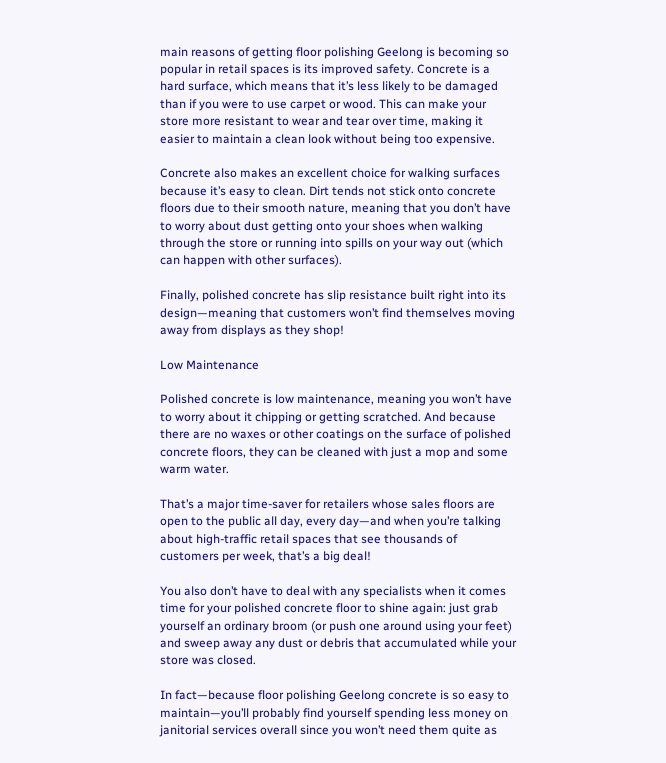main reasons of getting floor polishing Geelong is becoming so popular in retail spaces is its improved safety. Concrete is a hard surface, which means that it’s less likely to be damaged than if you were to use carpet or wood. This can make your store more resistant to wear and tear over time, making it easier to maintain a clean look without being too expensive.

Concrete also makes an excellent choice for walking surfaces because it’s easy to clean. Dirt tends not stick onto concrete floors due to their smooth nature, meaning that you don’t have to worry about dust getting onto your shoes when walking through the store or running into spills on your way out (which can happen with other surfaces).

Finally, polished concrete has slip resistance built right into its design—meaning that customers won’t find themselves moving away from displays as they shop!

Low Maintenance

Polished concrete is low maintenance, meaning you won’t have to worry about it chipping or getting scratched. And because there are no waxes or other coatings on the surface of polished concrete floors, they can be cleaned with just a mop and some warm water.

That’s a major time-saver for retailers whose sales floors are open to the public all day, every day—and when you’re talking about high-traffic retail spaces that see thousands of customers per week, that’s a big deal!

You also don’t have to deal with any specialists when it comes time for your polished concrete floor to shine again: just grab yourself an ordinary broom (or push one around using your feet) and sweep away any dust or debris that accumulated while your store was closed.

In fact—because floor polishing Geelong concrete is so easy to maintain—you’ll probably find yourself spending less money on janitorial services overall since you won’t need them quite as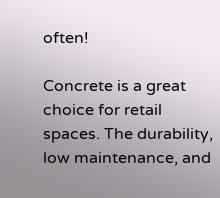often!

Concrete is a great choice for retail spaces. The durability, low maintenance, and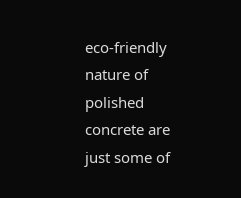eco-friendly nature of polished concrete are just some of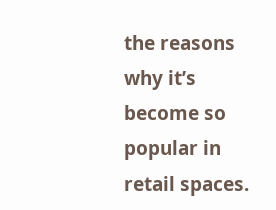the reasons why it’s become so popular in retail spaces.